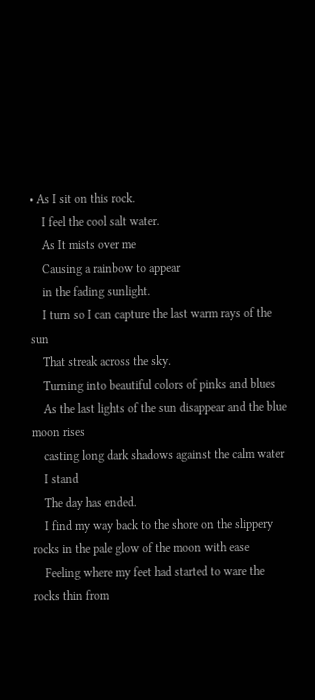• As I sit on this rock.
    I feel the cool salt water.
    As It mists over me
    Causing a rainbow to appear
    in the fading sunlight.
    I turn so I can capture the last warm rays of the sun
    That streak across the sky.
    Turning into beautiful colors of pinks and blues
    As the last lights of the sun disappear and the blue moon rises
    casting long dark shadows against the calm water
    I stand
    The day has ended.
    I find my way back to the shore on the slippery rocks in the pale glow of the moon with ease
    Feeling where my feet had started to ware the rocks thin from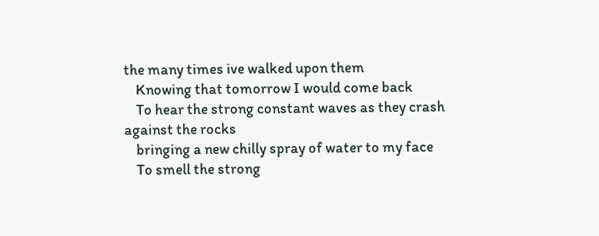the many times ive walked upon them
    Knowing that tomorrow I would come back
    To hear the strong constant waves as they crash against the rocks
    bringing a new chilly spray of water to my face
    To smell the strong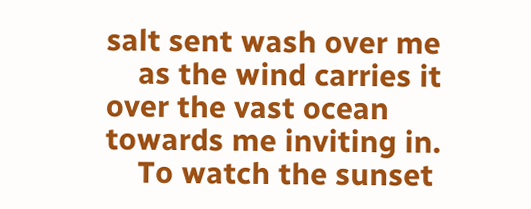salt sent wash over me
    as the wind carries it over the vast ocean towards me inviting in.
    To watch the sunset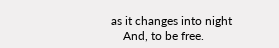as it changes into night
    And, to be free.